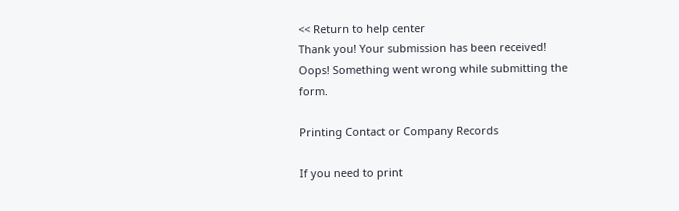<< Return to help center
Thank you! Your submission has been received!
Oops! Something went wrong while submitting the form.

Printing Contact or Company Records

If you need to print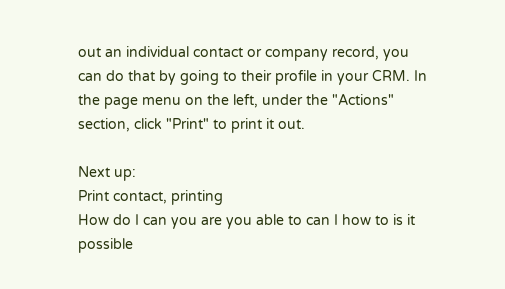out an individual contact or company record, you can do that by going to their profile in your CRM. In the page menu on the left, under the "Actions" section, click "Print" to print it out.

Next up:
Print contact, printing
How do I can you are you able to can I how to is it possible